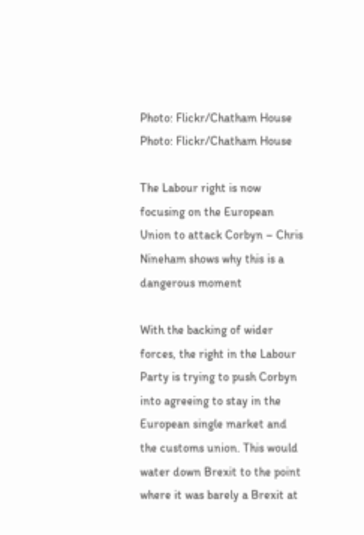Photo: Flickr/Chatham House Photo: Flickr/Chatham House

The Labour right is now focusing on the European Union to attack Corbyn – Chris Nineham shows why this is a dangerous moment

With the backing of wider forces, the right in the Labour Party is trying to push Corbyn into agreeing to stay in the European single market and the customs union. This would water down Brexit to the point where it was barely a Brexit at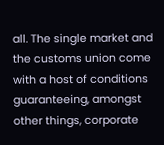all. The single market and the customs union come with a host of conditions guaranteeing, amongst other things, corporate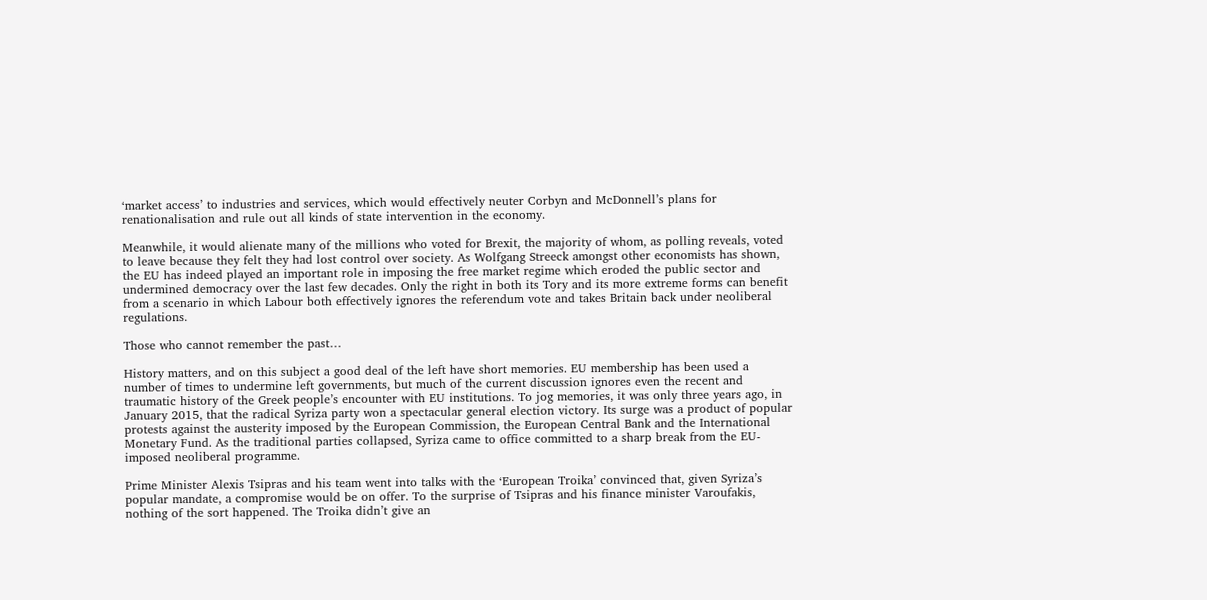‘market access’ to industries and services, which would effectively neuter Corbyn and McDonnell’s plans for renationalisation and rule out all kinds of state intervention in the economy.

Meanwhile, it would alienate many of the millions who voted for Brexit, the majority of whom, as polling reveals, voted to leave because they felt they had lost control over society. As Wolfgang Streeck amongst other economists has shown, the EU has indeed played an important role in imposing the free market regime which eroded the public sector and undermined democracy over the last few decades. Only the right in both its Tory and its more extreme forms can benefit from a scenario in which Labour both effectively ignores the referendum vote and takes Britain back under neoliberal regulations.

Those who cannot remember the past…

History matters, and on this subject a good deal of the left have short memories. EU membership has been used a number of times to undermine left governments, but much of the current discussion ignores even the recent and traumatic history of the Greek people’s encounter with EU institutions. To jog memories, it was only three years ago, in January 2015, that the radical Syriza party won a spectacular general election victory. Its surge was a product of popular protests against the austerity imposed by the European Commission, the European Central Bank and the International Monetary Fund. As the traditional parties collapsed, Syriza came to office committed to a sharp break from the EU-imposed neoliberal programme.

Prime Minister Alexis Tsipras and his team went into talks with the ‘European Troika’ convinced that, given Syriza’s popular mandate, a compromise would be on offer. To the surprise of Tsipras and his finance minister Varoufakis, nothing of the sort happened. The Troika didn’t give an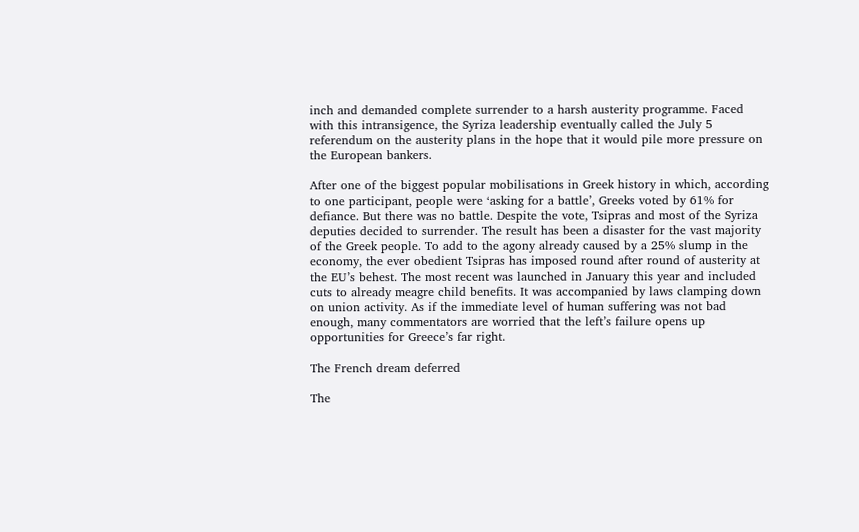inch and demanded complete surrender to a harsh austerity programme. Faced with this intransigence, the Syriza leadership eventually called the July 5 referendum on the austerity plans in the hope that it would pile more pressure on the European bankers.

After one of the biggest popular mobilisations in Greek history in which, according to one participant, people were ‘asking for a battle’, Greeks voted by 61% for defiance. But there was no battle. Despite the vote, Tsipras and most of the Syriza deputies decided to surrender. The result has been a disaster for the vast majority of the Greek people. To add to the agony already caused by a 25% slump in the economy, the ever obedient Tsipras has imposed round after round of austerity at the EU’s behest. The most recent was launched in January this year and included cuts to already meagre child benefits. It was accompanied by laws clamping down on union activity. As if the immediate level of human suffering was not bad enough, many commentators are worried that the left’s failure opens up opportunities for Greece’s far right.

The French dream deferred

The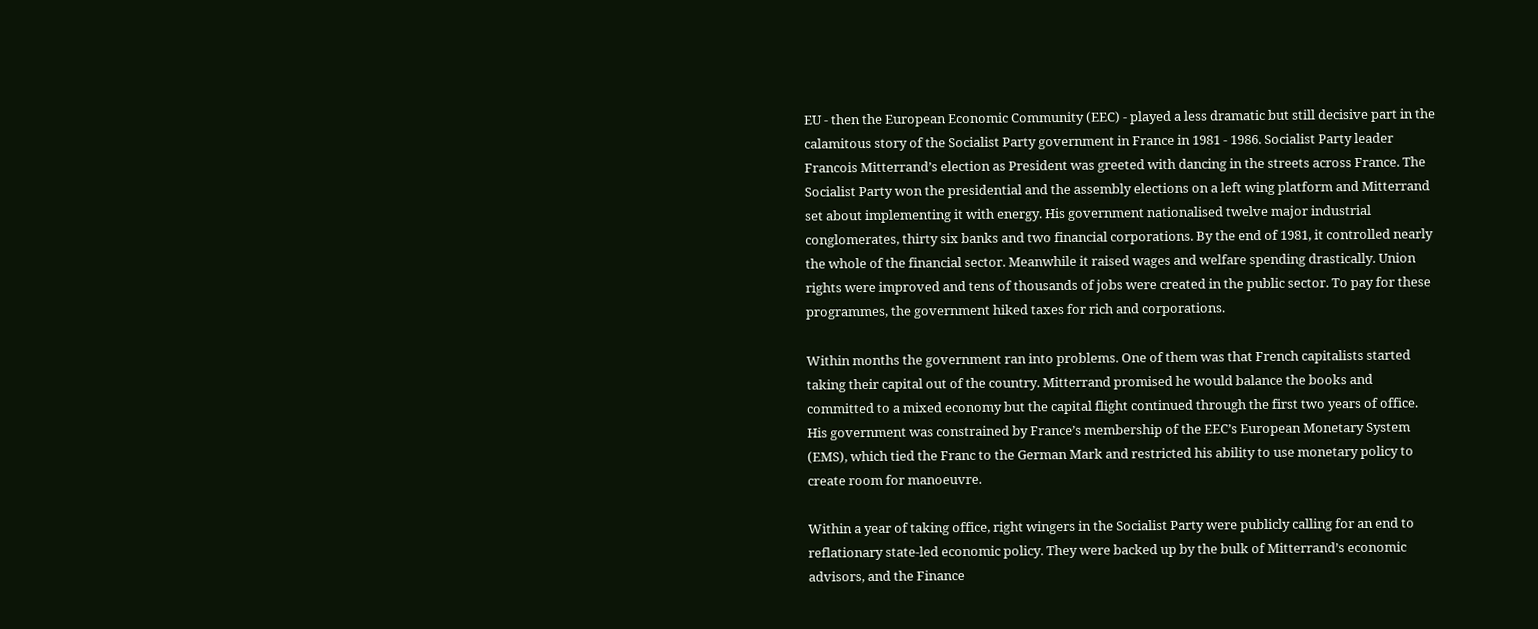EU - then the European Economic Community (EEC) - played a less dramatic but still decisive part in the calamitous story of the Socialist Party government in France in 1981 - 1986. Socialist Party leader Francois Mitterrand’s election as President was greeted with dancing in the streets across France. The Socialist Party won the presidential and the assembly elections on a left wing platform and Mitterrand set about implementing it with energy. His government nationalised twelve major industrial conglomerates, thirty six banks and two financial corporations. By the end of 1981, it controlled nearly the whole of the financial sector. Meanwhile it raised wages and welfare spending drastically. Union rights were improved and tens of thousands of jobs were created in the public sector. To pay for these programmes, the government hiked taxes for rich and corporations.

Within months the government ran into problems. One of them was that French capitalists started taking their capital out of the country. Mitterrand promised he would balance the books and committed to a mixed economy but the capital flight continued through the first two years of office. His government was constrained by France’s membership of the EEC’s European Monetary System (EMS), which tied the Franc to the German Mark and restricted his ability to use monetary policy to create room for manoeuvre.

Within a year of taking office, right wingers in the Socialist Party were publicly calling for an end to reflationary state-led economic policy. They were backed up by the bulk of Mitterrand’s economic advisors, and the Finance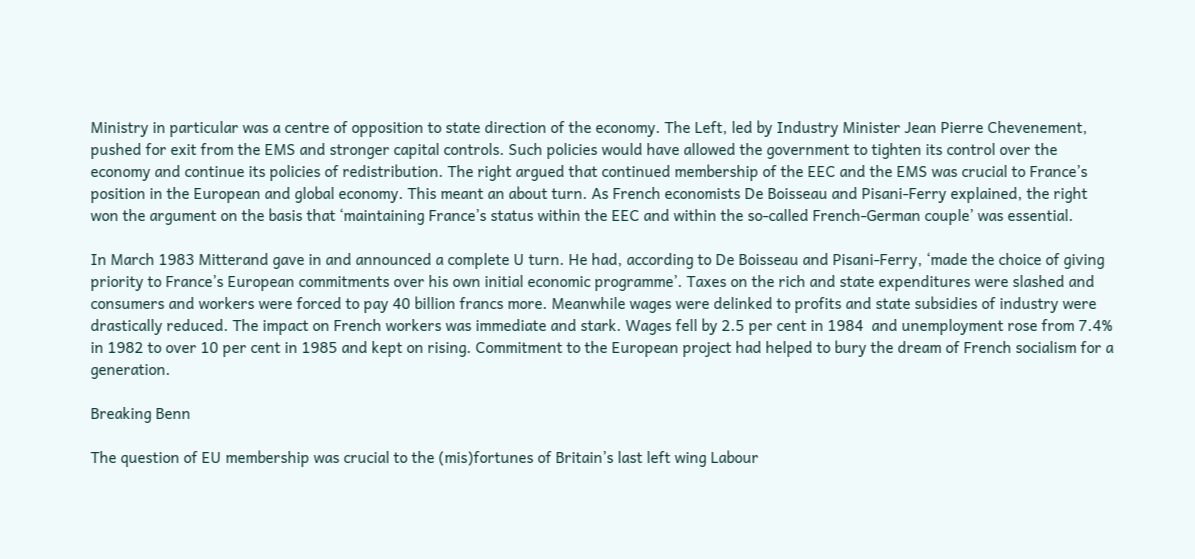Ministry in particular was a centre of opposition to state direction of the economy. The Left, led by Industry Minister Jean Pierre Chevenement, pushed for exit from the EMS and stronger capital controls. Such policies would have allowed the government to tighten its control over the economy and continue its policies of redistribution. The right argued that continued membership of the EEC and the EMS was crucial to France’s position in the European and global economy. This meant an about turn. As French economists De Boisseau and Pisani-Ferry explained, the right won the argument on the basis that ‘maintaining France’s status within the EEC and within the so-called French-German couple’ was essential.

In March 1983 Mitterand gave in and announced a complete U turn. He had, according to De Boisseau and Pisani-Ferry, ‘made the choice of giving priority to France’s European commitments over his own initial economic programme’. Taxes on the rich and state expenditures were slashed and consumers and workers were forced to pay 40 billion francs more. Meanwhile wages were delinked to profits and state subsidies of industry were drastically reduced. The impact on French workers was immediate and stark. Wages fell by 2.5 per cent in 1984  and unemployment rose from 7.4% in 1982 to over 10 per cent in 1985 and kept on rising. Commitment to the European project had helped to bury the dream of French socialism for a generation.

Breaking Benn

The question of EU membership was crucial to the (mis)fortunes of Britain’s last left wing Labour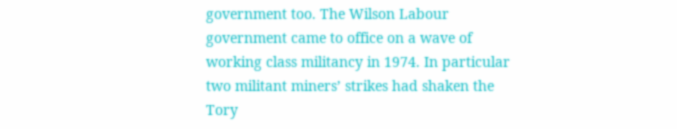government too. The Wilson Labour government came to office on a wave of working class militancy in 1974. In particular two militant miners’ strikes had shaken the Tory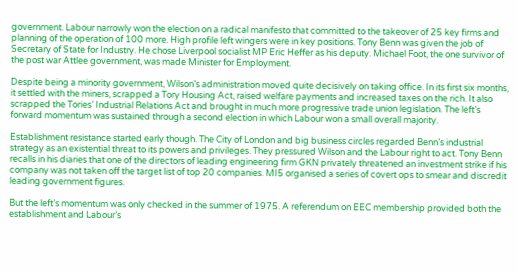government. Labour narrowly won the election on a radical manifesto that committed to the takeover of 25 key firms and planning of the operation of 100 more. High profile left wingers were in key positions. Tony Benn was given the job of Secretary of State for Industry. He chose Liverpool socialist MP Eric Heffer as his deputy. Michael Foot, the one survivor of the post war Attlee government, was made Minister for Employment.

Despite being a minority government, Wilson’s administration moved quite decisively on taking office. In its first six months, it settled with the miners, scrapped a Tory Housing Act, raised welfare payments and increased taxes on the rich. It also scrapped the Tories’ Industrial Relations Act and brought in much more progressive trade union legislation. The left’s forward momentum was sustained through a second election in which Labour won a small overall majority.

Establishment resistance started early though. The City of London and big business circles regarded Benn’s industrial strategy as an existential threat to its powers and privileges. They pressured Wilson and the Labour right to act. Tony Benn recalls in his diaries that one of the directors of leading engineering firm GKN privately threatened an investment strike if his company was not taken off the target list of top 20 companies. MI5 organised a series of covert ops to smear and discredit leading government figures.

But the left’s momentum was only checked in the summer of 1975. A referendum on EEC membership provided both the establishment and Labour’s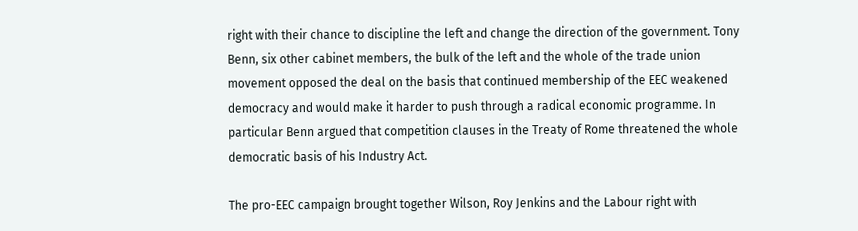right with their chance to discipline the left and change the direction of the government. Tony Benn, six other cabinet members, the bulk of the left and the whole of the trade union movement opposed the deal on the basis that continued membership of the EEC weakened democracy and would make it harder to push through a radical economic programme. In particular Benn argued that competition clauses in the Treaty of Rome threatened the whole democratic basis of his Industry Act.

The pro-EEC campaign brought together Wilson, Roy Jenkins and the Labour right with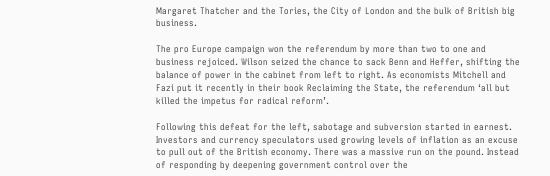Margaret Thatcher and the Tories, the City of London and the bulk of British big business.

The pro Europe campaign won the referendum by more than two to one and business rejoiced. Wilson seized the chance to sack Benn and Heffer, shifting the balance of power in the cabinet from left to right. As economists Mitchell and Fazi put it recently in their book Reclaiming the State, the referendum ‘all but killed the impetus for radical reform’.

Following this defeat for the left, sabotage and subversion started in earnest. Investors and currency speculators used growing levels of inflation as an excuse to pull out of the British economy. There was a massive run on the pound. Instead of responding by deepening government control over the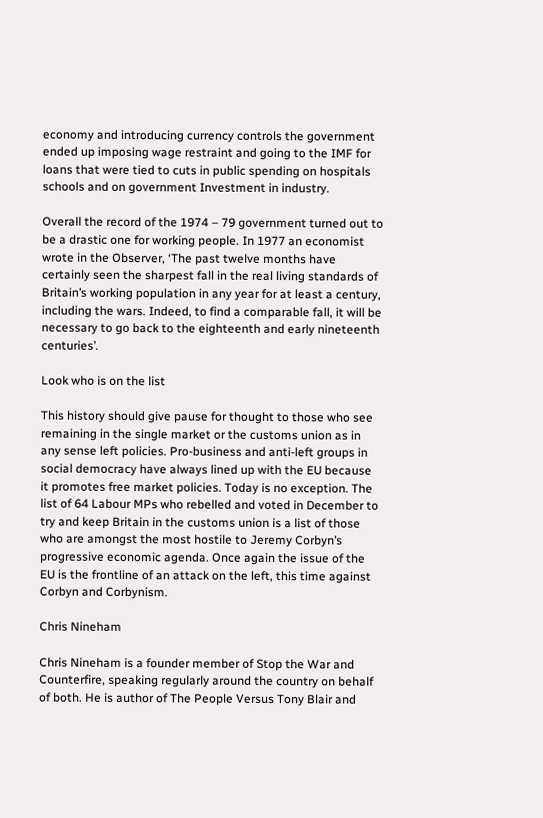economy and introducing currency controls the government ended up imposing wage restraint and going to the IMF for loans that were tied to cuts in public spending on hospitals schools and on government Investment in industry.

Overall the record of the 1974 – 79 government turned out to be a drastic one for working people. In 1977 an economist wrote in the Observer, ‘The past twelve months have certainly seen the sharpest fall in the real living standards of Britain’s working population in any year for at least a century, including the wars. Indeed, to find a comparable fall, it will be necessary to go back to the eighteenth and early nineteenth centuries’.

Look who is on the list

This history should give pause for thought to those who see remaining in the single market or the customs union as in any sense left policies. Pro-business and anti-left groups in social democracy have always lined up with the EU because it promotes free market policies. Today is no exception. The list of 64 Labour MPs who rebelled and voted in December to try and keep Britain in the customs union is a list of those who are amongst the most hostile to Jeremy Corbyn’s progressive economic agenda. Once again the issue of the EU is the frontline of an attack on the left, this time against Corbyn and Corbynism.

Chris Nineham

Chris Nineham is a founder member of Stop the War and Counterfire, speaking regularly around the country on behalf of both. He is author of The People Versus Tony Blair and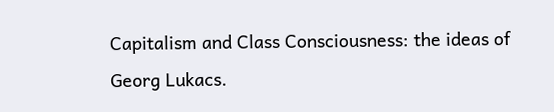Capitalism and Class Consciousness: the ideas of Georg Lukacs.